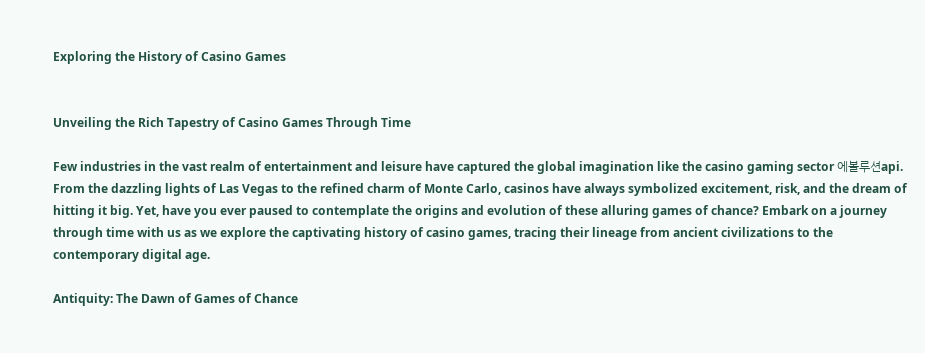Exploring the History of Casino Games


Unveiling the Rich Tapestry of Casino Games Through Time

Few industries in the vast realm of entertainment and leisure have captured the global imagination like the casino gaming sector 에볼루션api. From the dazzling lights of Las Vegas to the refined charm of Monte Carlo, casinos have always symbolized excitement, risk, and the dream of hitting it big. Yet, have you ever paused to contemplate the origins and evolution of these alluring games of chance? Embark on a journey through time with us as we explore the captivating history of casino games, tracing their lineage from ancient civilizations to the contemporary digital age.

Antiquity: The Dawn of Games of Chance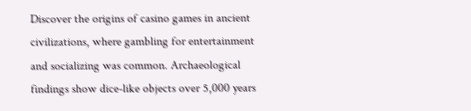Discover the origins of casino games in ancient civilizations, where gambling for entertainment and socializing was common. Archaeological findings show dice-like objects over 5,000 years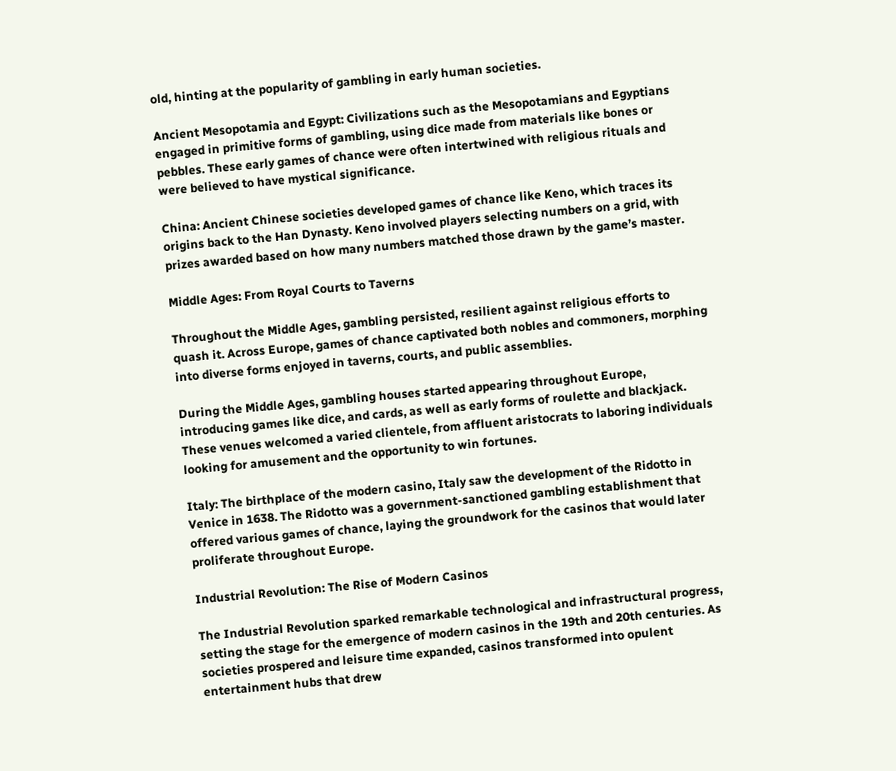old, hinting at the popularity of gambling in early human societies.

Ancient Mesopotamia and Egypt: Civilizations such as the Mesopotamians and Egyptians engaged in primitive forms of gambling, using dice made from materials like bones or pebbles. These early games of chance were often intertwined with religious rituals and were believed to have mystical significance.

China: Ancient Chinese societies developed games of chance like Keno, which traces its origins back to the Han Dynasty. Keno involved players selecting numbers on a grid, with prizes awarded based on how many numbers matched those drawn by the game’s master.

Middle Ages: From Royal Courts to Taverns

Throughout the Middle Ages, gambling persisted, resilient against religious efforts to quash it. Across Europe, games of chance captivated both nobles and commoners, morphing into diverse forms enjoyed in taverns, courts, and public assemblies.

During the Middle Ages, gambling houses started appearing throughout Europe, introducing games like dice, and cards, as well as early forms of roulette and blackjack. These venues welcomed a varied clientele, from affluent aristocrats to laboring individuals looking for amusement and the opportunity to win fortunes.

Italy: The birthplace of the modern casino, Italy saw the development of the Ridotto in Venice in 1638. The Ridotto was a government-sanctioned gambling establishment that offered various games of chance, laying the groundwork for the casinos that would later proliferate throughout Europe.

Industrial Revolution: The Rise of Modern Casinos

The Industrial Revolution sparked remarkable technological and infrastructural progress, setting the stage for the emergence of modern casinos in the 19th and 20th centuries. As societies prospered and leisure time expanded, casinos transformed into opulent entertainment hubs that drew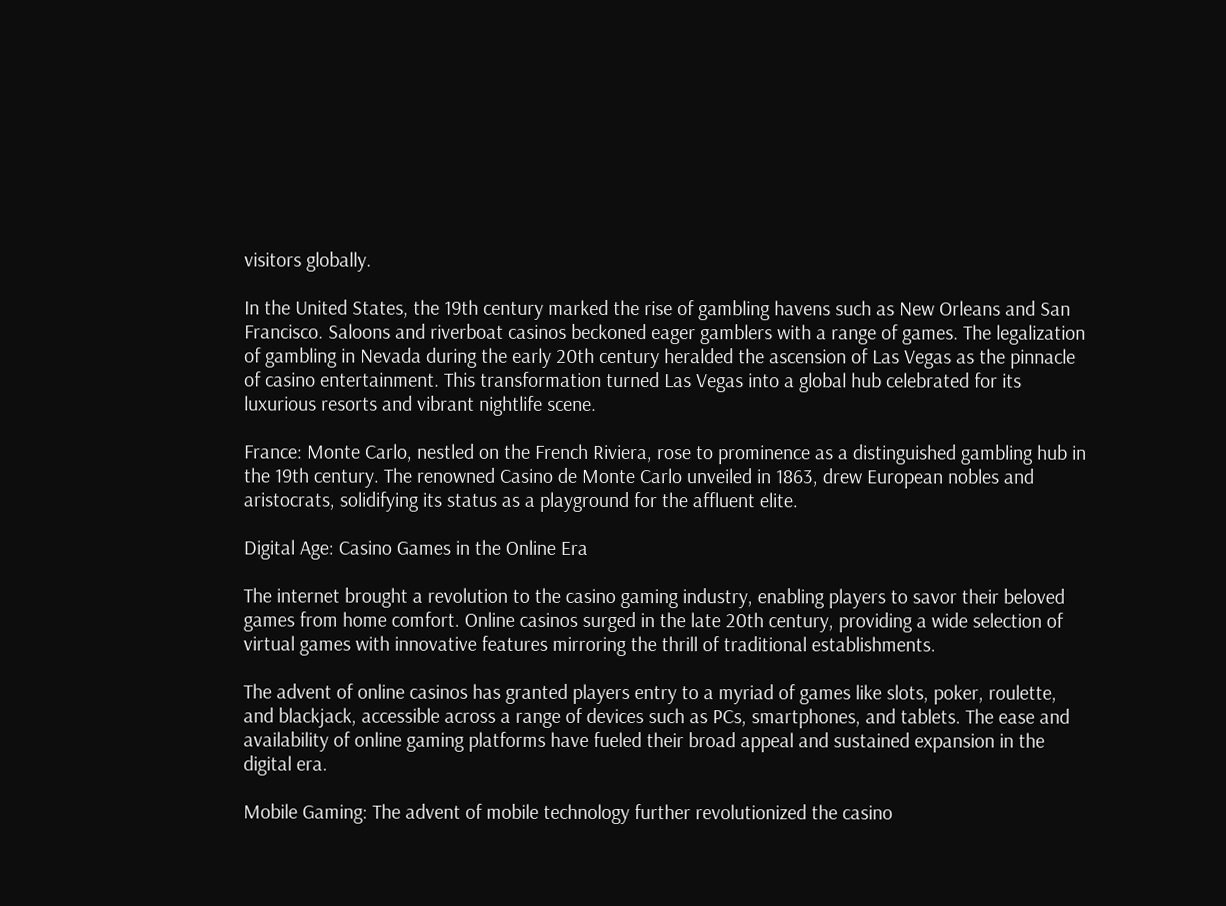visitors globally.

In the United States, the 19th century marked the rise of gambling havens such as New Orleans and San Francisco. Saloons and riverboat casinos beckoned eager gamblers with a range of games. The legalization of gambling in Nevada during the early 20th century heralded the ascension of Las Vegas as the pinnacle of casino entertainment. This transformation turned Las Vegas into a global hub celebrated for its luxurious resorts and vibrant nightlife scene.

France: Monte Carlo, nestled on the French Riviera, rose to prominence as a distinguished gambling hub in the 19th century. The renowned Casino de Monte Carlo unveiled in 1863, drew European nobles and aristocrats, solidifying its status as a playground for the affluent elite.

Digital Age: Casino Games in the Online Era

The internet brought a revolution to the casino gaming industry, enabling players to savor their beloved games from home comfort. Online casinos surged in the late 20th century, providing a wide selection of virtual games with innovative features mirroring the thrill of traditional establishments.

The advent of online casinos has granted players entry to a myriad of games like slots, poker, roulette, and blackjack, accessible across a range of devices such as PCs, smartphones, and tablets. The ease and availability of online gaming platforms have fueled their broad appeal and sustained expansion in the digital era.

Mobile Gaming: The advent of mobile technology further revolutionized the casino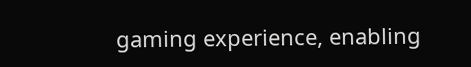gaming experience, enabling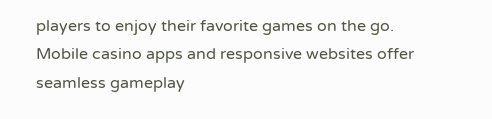players to enjoy their favorite games on the go. Mobile casino apps and responsive websites offer seamless gameplay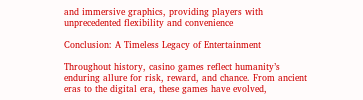and immersive graphics, providing players with unprecedented flexibility and convenience

Conclusion: A Timeless Legacy of Entertainment

Throughout history, casino games reflect humanity’s enduring allure for risk, reward, and chance. From ancient eras to the digital era, these games have evolved,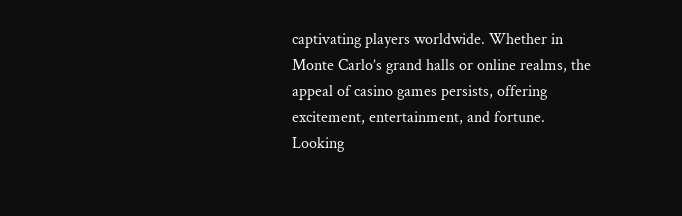captivating players worldwide. Whether in Monte Carlo’s grand halls or online realms, the appeal of casino games persists, offering excitement, entertainment, and fortune. Looking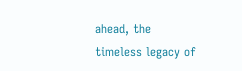ahead, the timeless legacy of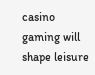casino gaming will shape leisure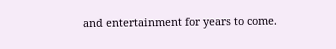and entertainment for years to come.